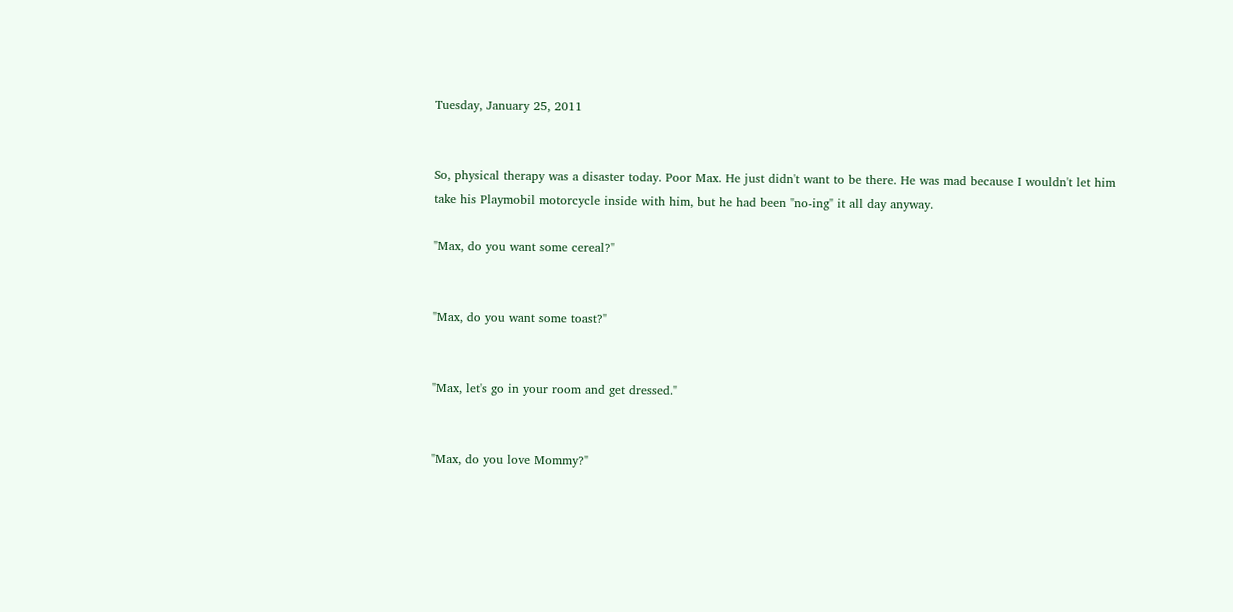Tuesday, January 25, 2011


So, physical therapy was a disaster today. Poor Max. He just didn't want to be there. He was mad because I wouldn't let him take his Playmobil motorcycle inside with him, but he had been "no-ing" it all day anyway.

"Max, do you want some cereal?"


"Max, do you want some toast?"


"Max, let's go in your room and get dressed."


"Max, do you love Mommy?"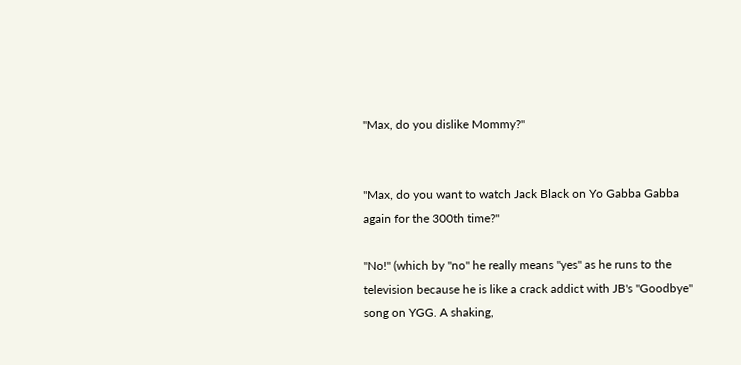"Max, do you dislike Mommy?"


"Max, do you want to watch Jack Black on Yo Gabba Gabba again for the 300th time?"

"No!" (which by "no" he really means "yes" as he runs to the television because he is like a crack addict with JB's "Goodbye" song on YGG. A shaking,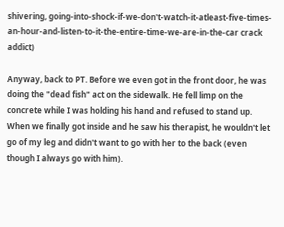shivering, going-into-shock-if-we-don't-watch-it-atleast-five-times-an-hour-and-listen-to-it-the-entire-time-we-are-in-the-car crack addict)

Anyway, back to PT. Before we even got in the front door, he was doing the "dead fish" act on the sidewalk. He fell limp on the concrete while I was holding his hand and refused to stand up. When we finally got inside and he saw his therapist, he wouldn't let go of my leg and didn't want to go with her to the back (even though I always go with him).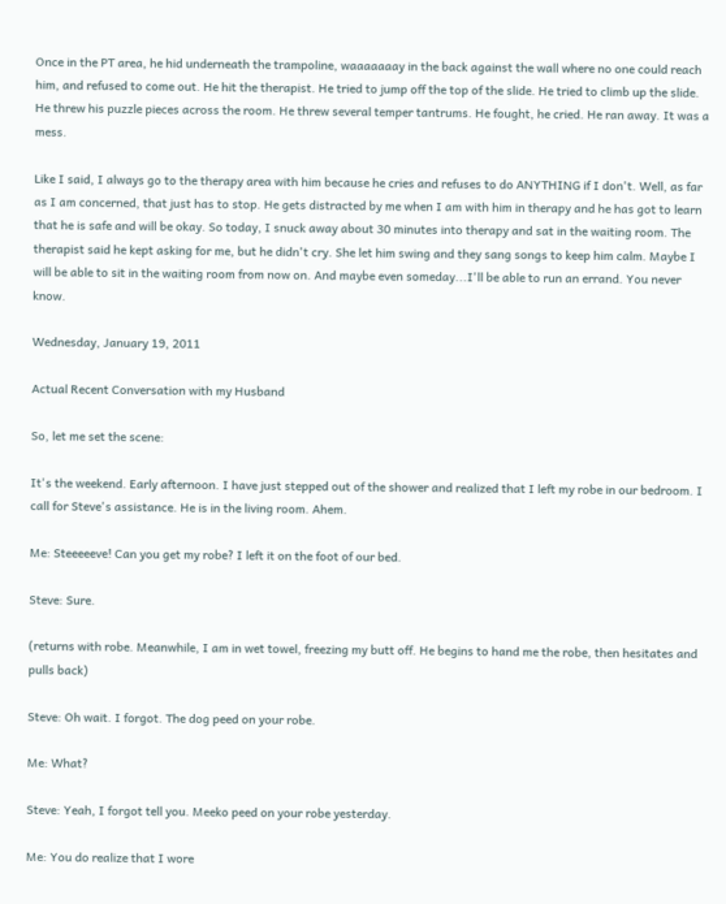Once in the PT area, he hid underneath the trampoline, waaaaaaay in the back against the wall where no one could reach him, and refused to come out. He hit the therapist. He tried to jump off the top of the slide. He tried to climb up the slide. He threw his puzzle pieces across the room. He threw several temper tantrums. He fought, he cried. He ran away. It was a mess.

Like I said, I always go to the therapy area with him because he cries and refuses to do ANYTHING if I don't. Well, as far as I am concerned, that just has to stop. He gets distracted by me when I am with him in therapy and he has got to learn that he is safe and will be okay. So today, I snuck away about 30 minutes into therapy and sat in the waiting room. The therapist said he kept asking for me, but he didn't cry. She let him swing and they sang songs to keep him calm. Maybe I will be able to sit in the waiting room from now on. And maybe even someday...I'll be able to run an errand. You never know.

Wednesday, January 19, 2011

Actual Recent Conversation with my Husband

So, let me set the scene:

It's the weekend. Early afternoon. I have just stepped out of the shower and realized that I left my robe in our bedroom. I call for Steve's assistance. He is in the living room. Ahem.

Me: Steeeeeve! Can you get my robe? I left it on the foot of our bed.

Steve: Sure.

(returns with robe. Meanwhile, I am in wet towel, freezing my butt off. He begins to hand me the robe, then hesitates and pulls back)

Steve: Oh wait. I forgot. The dog peed on your robe.

Me: What?

Steve: Yeah, I forgot tell you. Meeko peed on your robe yesterday.

Me: You do realize that I wore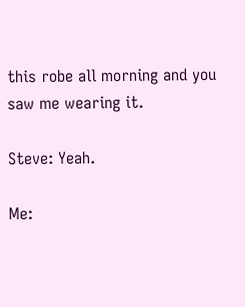this robe all morning and you saw me wearing it.

Steve: Yeah.

Me: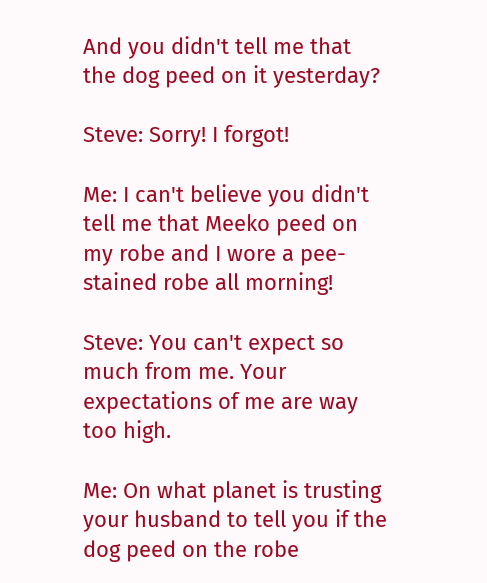And you didn't tell me that the dog peed on it yesterday?

Steve: Sorry! I forgot!

Me: I can't believe you didn't tell me that Meeko peed on my robe and I wore a pee-stained robe all morning!

Steve: You can't expect so much from me. Your expectations of me are way too high.

Me: On what planet is trusting your husband to tell you if the dog peed on the robe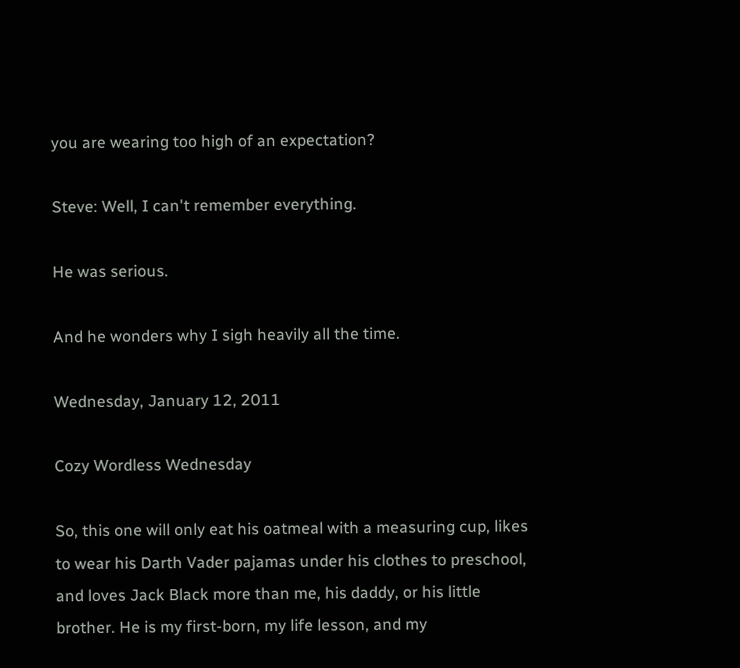you are wearing too high of an expectation?

Steve: Well, I can't remember everything.

He was serious.

And he wonders why I sigh heavily all the time.

Wednesday, January 12, 2011

Cozy Wordless Wednesday

So, this one will only eat his oatmeal with a measuring cup, likes to wear his Darth Vader pajamas under his clothes to preschool, and loves Jack Black more than me, his daddy, or his little brother. He is my first-born, my life lesson, and my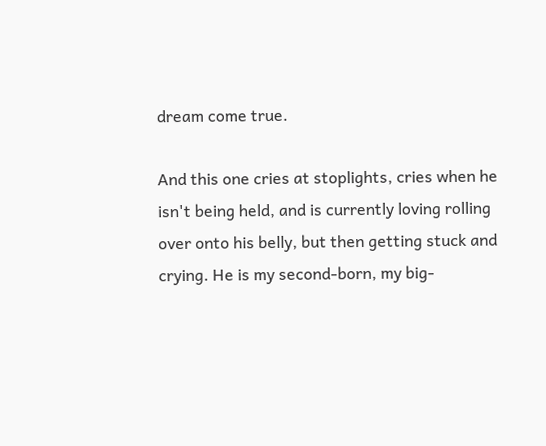dream come true.

And this one cries at stoplights, cries when he isn't being held, and is currently loving rolling over onto his belly, but then getting stuck and crying. He is my second-born, my big-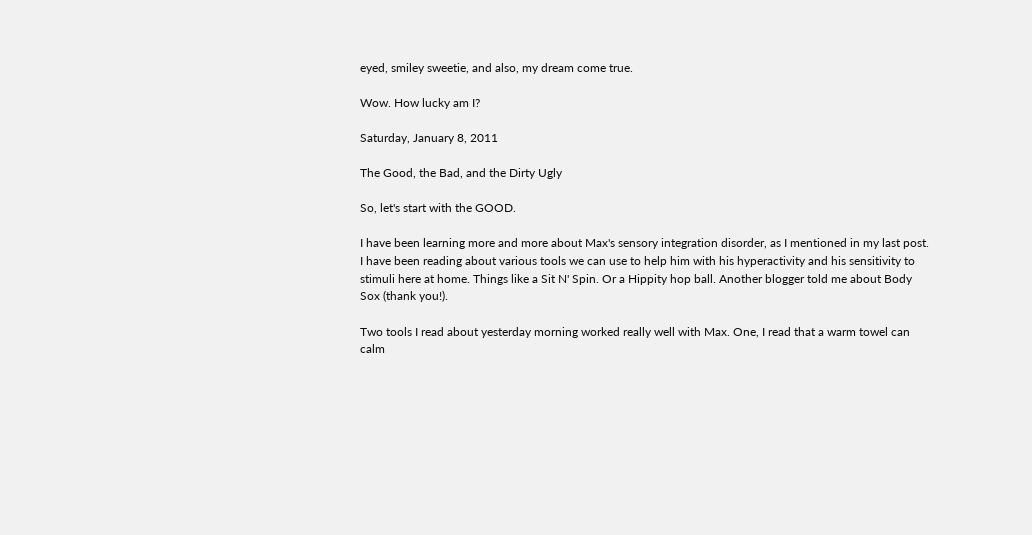eyed, smiley sweetie, and also, my dream come true.

Wow. How lucky am I?

Saturday, January 8, 2011

The Good, the Bad, and the Dirty Ugly

So, let's start with the GOOD.

I have been learning more and more about Max's sensory integration disorder, as I mentioned in my last post. I have been reading about various tools we can use to help him with his hyperactivity and his sensitivity to stimuli here at home. Things like a Sit N' Spin. Or a Hippity hop ball. Another blogger told me about Body Sox (thank you!).

Two tools I read about yesterday morning worked really well with Max. One, I read that a warm towel can calm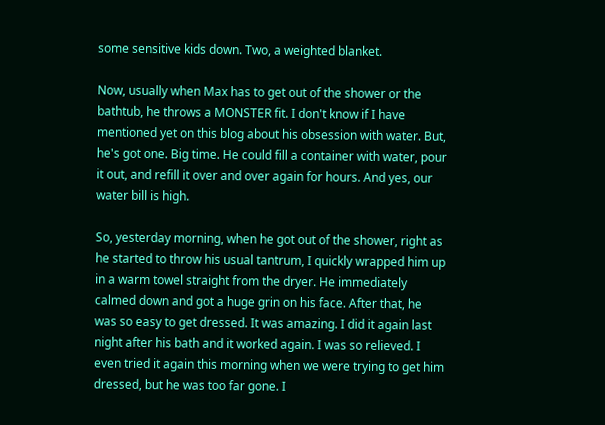some sensitive kids down. Two, a weighted blanket.

Now, usually when Max has to get out of the shower or the bathtub, he throws a MONSTER fit. I don't know if I have mentioned yet on this blog about his obsession with water. But, he's got one. Big time. He could fill a container with water, pour it out, and refill it over and over again for hours. And yes, our water bill is high.

So, yesterday morning, when he got out of the shower, right as he started to throw his usual tantrum, I quickly wrapped him up in a warm towel straight from the dryer. He immediately calmed down and got a huge grin on his face. After that, he was so easy to get dressed. It was amazing. I did it again last night after his bath and it worked again. I was so relieved. I even tried it again this morning when we were trying to get him dressed, but he was too far gone. I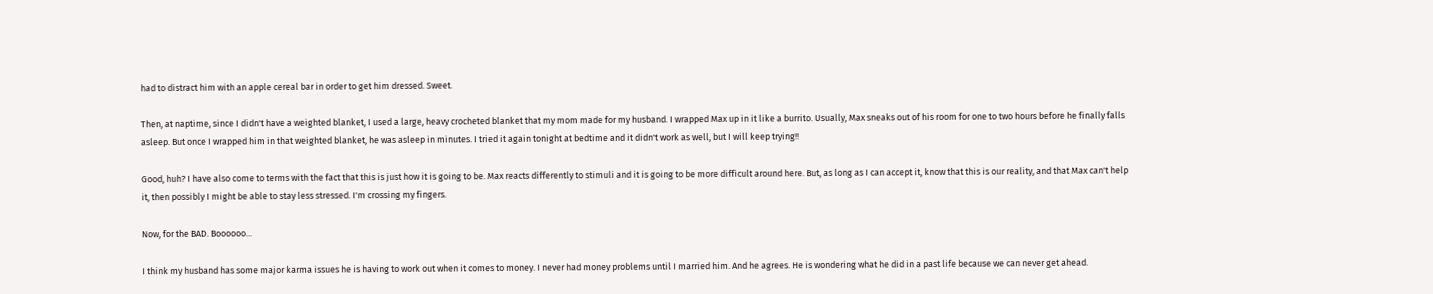had to distract him with an apple cereal bar in order to get him dressed. Sweet.

Then, at naptime, since I didn't have a weighted blanket, I used a large, heavy crocheted blanket that my mom made for my husband. I wrapped Max up in it like a burrito. Usually, Max sneaks out of his room for one to two hours before he finally falls asleep. But once I wrapped him in that weighted blanket, he was asleep in minutes. I tried it again tonight at bedtime and it didn't work as well, but I will keep trying!!

Good, huh? I have also come to terms with the fact that this is just how it is going to be. Max reacts differently to stimuli and it is going to be more difficult around here. But, as long as I can accept it, know that this is our reality, and that Max can't help it, then possibly I might be able to stay less stressed. I'm crossing my fingers.

Now, for the BAD. Boooooo...

I think my husband has some major karma issues he is having to work out when it comes to money. I never had money problems until I married him. And he agrees. He is wondering what he did in a past life because we can never get ahead.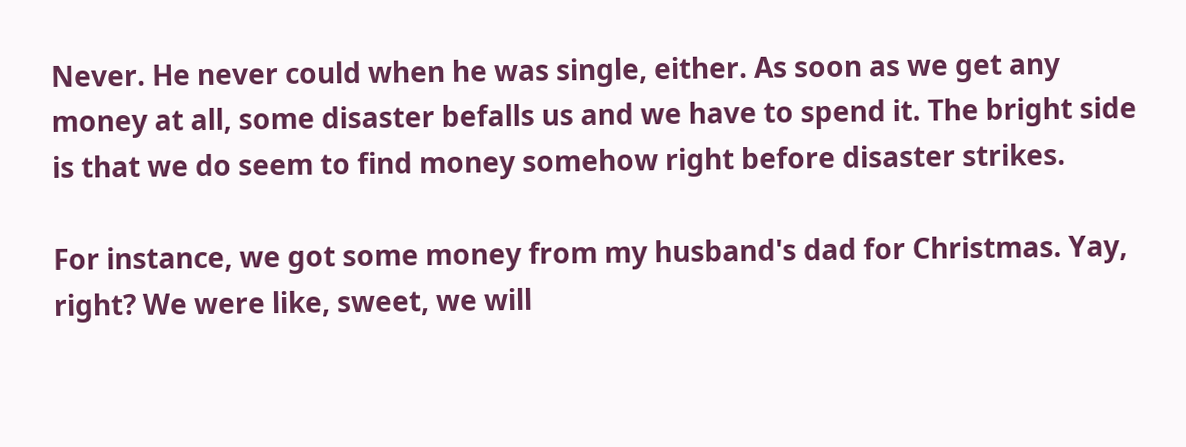Never. He never could when he was single, either. As soon as we get any money at all, some disaster befalls us and we have to spend it. The bright side is that we do seem to find money somehow right before disaster strikes.

For instance, we got some money from my husband's dad for Christmas. Yay, right? We were like, sweet, we will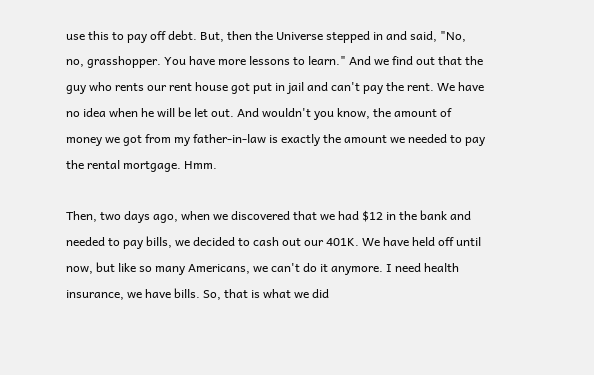use this to pay off debt. But, then the Universe stepped in and said, "No, no, grasshopper. You have more lessons to learn." And we find out that the guy who rents our rent house got put in jail and can't pay the rent. We have no idea when he will be let out. And wouldn't you know, the amount of money we got from my father-in-law is exactly the amount we needed to pay the rental mortgage. Hmm.

Then, two days ago, when we discovered that we had $12 in the bank and needed to pay bills, we decided to cash out our 401K. We have held off until now, but like so many Americans, we can't do it anymore. I need health insurance, we have bills. So, that is what we did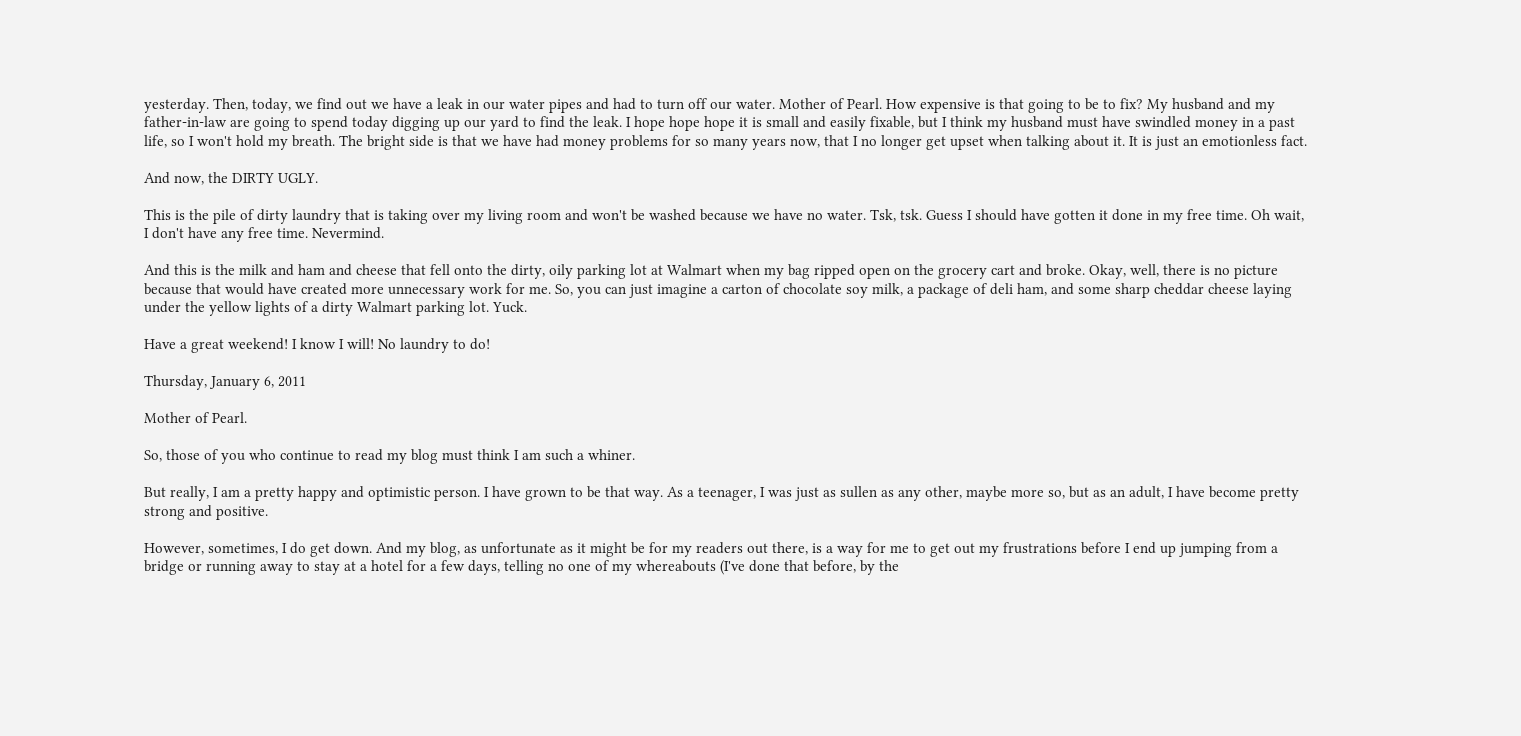yesterday. Then, today, we find out we have a leak in our water pipes and had to turn off our water. Mother of Pearl. How expensive is that going to be to fix? My husband and my father-in-law are going to spend today digging up our yard to find the leak. I hope hope hope it is small and easily fixable, but I think my husband must have swindled money in a past life, so I won't hold my breath. The bright side is that we have had money problems for so many years now, that I no longer get upset when talking about it. It is just an emotionless fact.

And now, the DIRTY UGLY.

This is the pile of dirty laundry that is taking over my living room and won't be washed because we have no water. Tsk, tsk. Guess I should have gotten it done in my free time. Oh wait, I don't have any free time. Nevermind.

And this is the milk and ham and cheese that fell onto the dirty, oily parking lot at Walmart when my bag ripped open on the grocery cart and broke. Okay, well, there is no picture because that would have created more unnecessary work for me. So, you can just imagine a carton of chocolate soy milk, a package of deli ham, and some sharp cheddar cheese laying under the yellow lights of a dirty Walmart parking lot. Yuck.

Have a great weekend! I know I will! No laundry to do!

Thursday, January 6, 2011

Mother of Pearl.

So, those of you who continue to read my blog must think I am such a whiner.

But really, I am a pretty happy and optimistic person. I have grown to be that way. As a teenager, I was just as sullen as any other, maybe more so, but as an adult, I have become pretty strong and positive.

However, sometimes, I do get down. And my blog, as unfortunate as it might be for my readers out there, is a way for me to get out my frustrations before I end up jumping from a bridge or running away to stay at a hotel for a few days, telling no one of my whereabouts (I've done that before, by the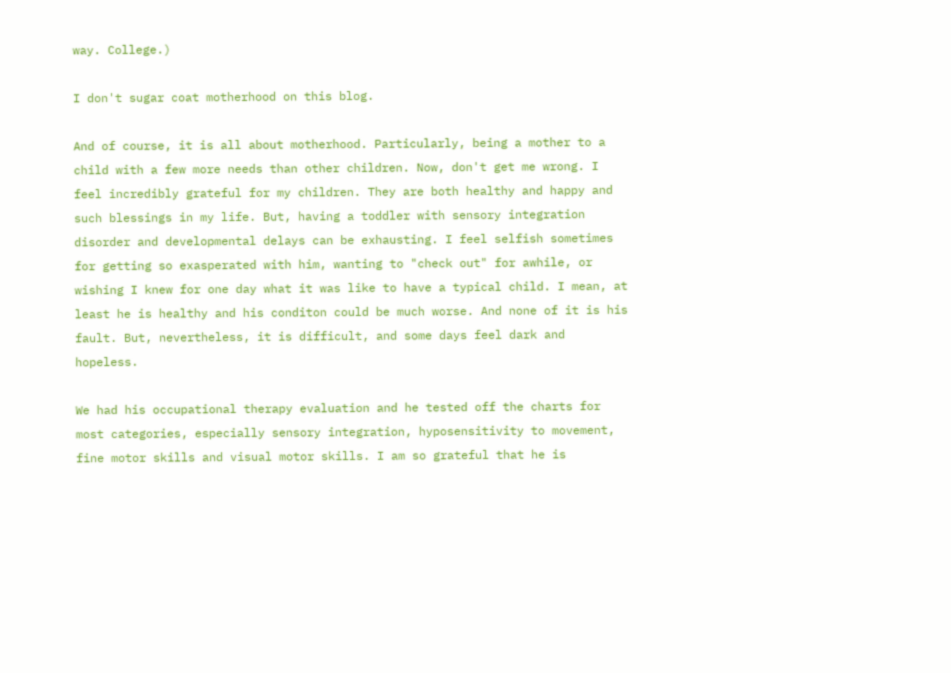way. College.)

I don't sugar coat motherhood on this blog.

And of course, it is all about motherhood. Particularly, being a mother to a child with a few more needs than other children. Now, don't get me wrong. I feel incredibly grateful for my children. They are both healthy and happy and such blessings in my life. But, having a toddler with sensory integration disorder and developmental delays can be exhausting. I feel selfish sometimes for getting so exasperated with him, wanting to "check out" for awhile, or wishing I knew for one day what it was like to have a typical child. I mean, at least he is healthy and his conditon could be much worse. And none of it is his fault. But, nevertheless, it is difficult, and some days feel dark and hopeless.

We had his occupational therapy evaluation and he tested off the charts for most categories, especially sensory integration, hyposensitivity to movement, fine motor skills and visual motor skills. I am so grateful that he is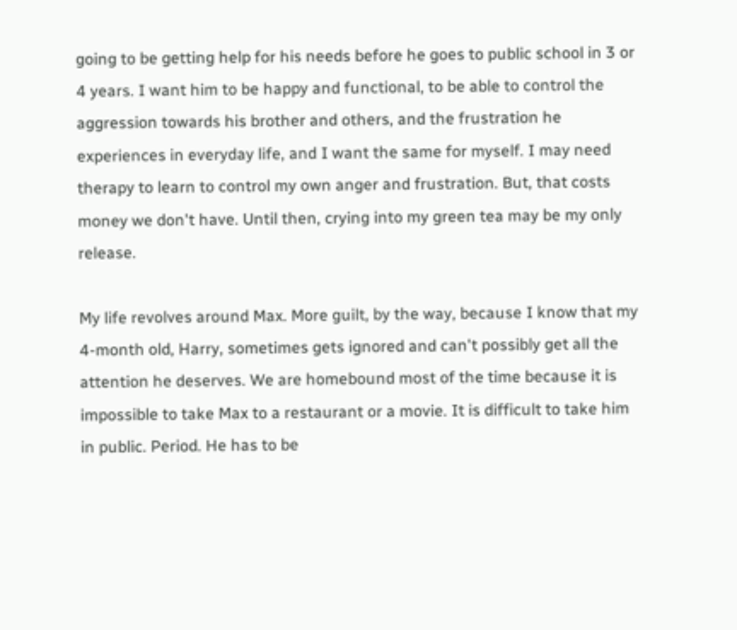going to be getting help for his needs before he goes to public school in 3 or 4 years. I want him to be happy and functional, to be able to control the aggression towards his brother and others, and the frustration he experiences in everyday life, and I want the same for myself. I may need therapy to learn to control my own anger and frustration. But, that costs money we don't have. Until then, crying into my green tea may be my only release.

My life revolves around Max. More guilt, by the way, because I know that my 4-month old, Harry, sometimes gets ignored and can't possibly get all the attention he deserves. We are homebound most of the time because it is impossible to take Max to a restaurant or a movie. It is difficult to take him in public. Period. He has to be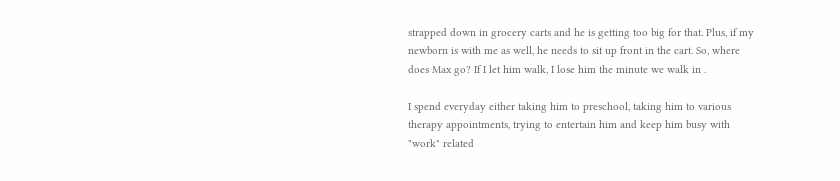strapped down in grocery carts and he is getting too big for that. Plus, if my newborn is with me as well, he needs to sit up front in the cart. So, where does Max go? If I let him walk, I lose him the minute we walk in .

I spend everyday either taking him to preschool, taking him to various therapy appointments, trying to entertain him and keep him busy with "work" related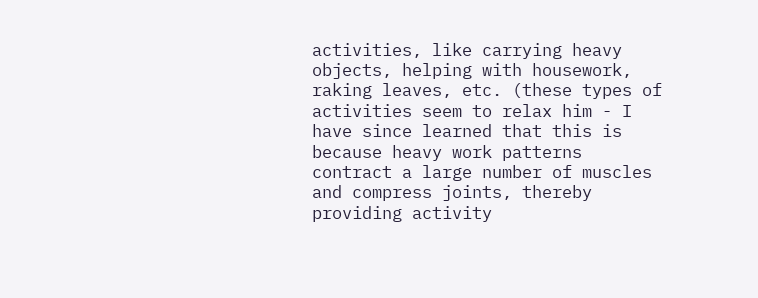activities, like carrying heavy objects, helping with housework, raking leaves, etc. (these types of activities seem to relax him - I have since learned that this is because heavy work patterns contract a large number of muscles and compress joints, thereby providing activity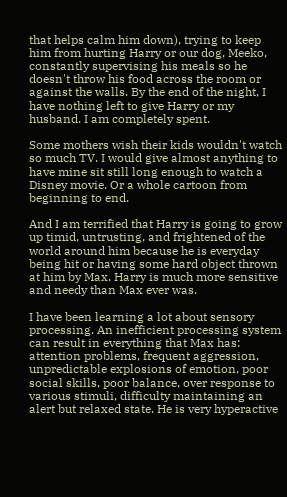that helps calm him down), trying to keep him from hurting Harry or our dog, Meeko, constantly supervising his meals so he doesn't throw his food across the room or against the walls. By the end of the night, I have nothing left to give Harry or my husband. I am completely spent.

Some mothers wish their kids wouldn't watch so much TV. I would give almost anything to have mine sit still long enough to watch a Disney movie. Or a whole cartoon from beginning to end.

And I am terrified that Harry is going to grow up timid, untrusting, and frightened of the world around him because he is everyday being hit or having some hard object thrown at him by Max. Harry is much more sensitive and needy than Max ever was.

I have been learning a lot about sensory processing. An inefficient processing system can result in everything that Max has: attention problems, frequent aggression, unpredictable explosions of emotion, poor social skills, poor balance, over response to various stimuli, difficulty maintaining an alert but relaxed state. He is very hyperactive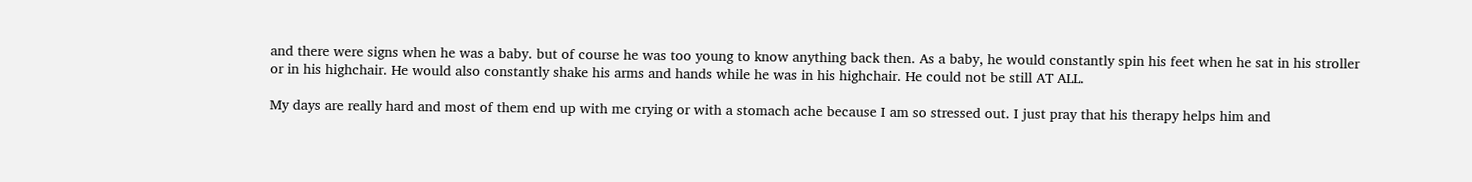and there were signs when he was a baby. but of course he was too young to know anything back then. As a baby, he would constantly spin his feet when he sat in his stroller or in his highchair. He would also constantly shake his arms and hands while he was in his highchair. He could not be still AT ALL.

My days are really hard and most of them end up with me crying or with a stomach ache because I am so stressed out. I just pray that his therapy helps him and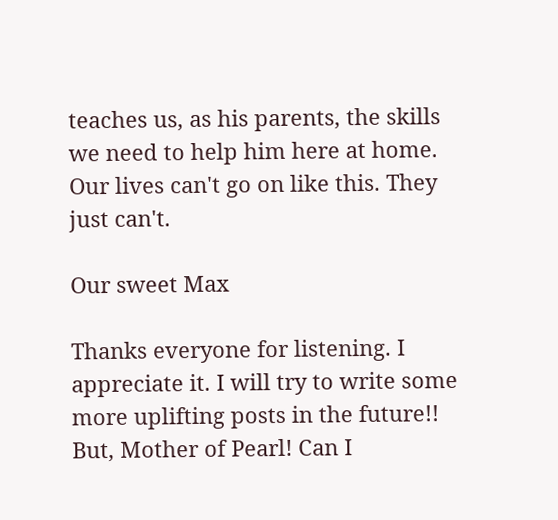teaches us, as his parents, the skills we need to help him here at home. Our lives can't go on like this. They just can't.

Our sweet Max

Thanks everyone for listening. I appreciate it. I will try to write some more uplifting posts in the future!! But, Mother of Pearl! Can I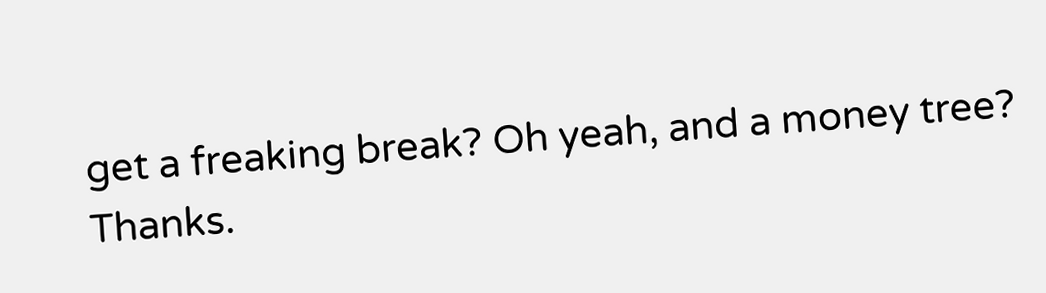get a freaking break? Oh yeah, and a money tree? Thanks.